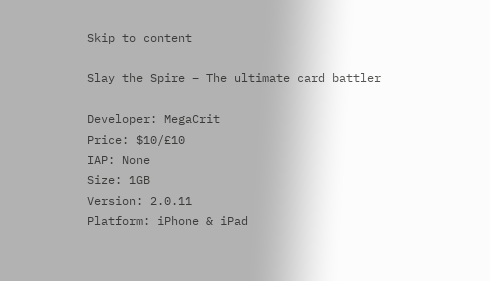Skip to content

Slay the Spire – The ultimate card battler

Developer: MegaCrit
Price: $10/£10
IAP: None
Size: 1GB
Version: 2.0.11
Platform: iPhone & iPad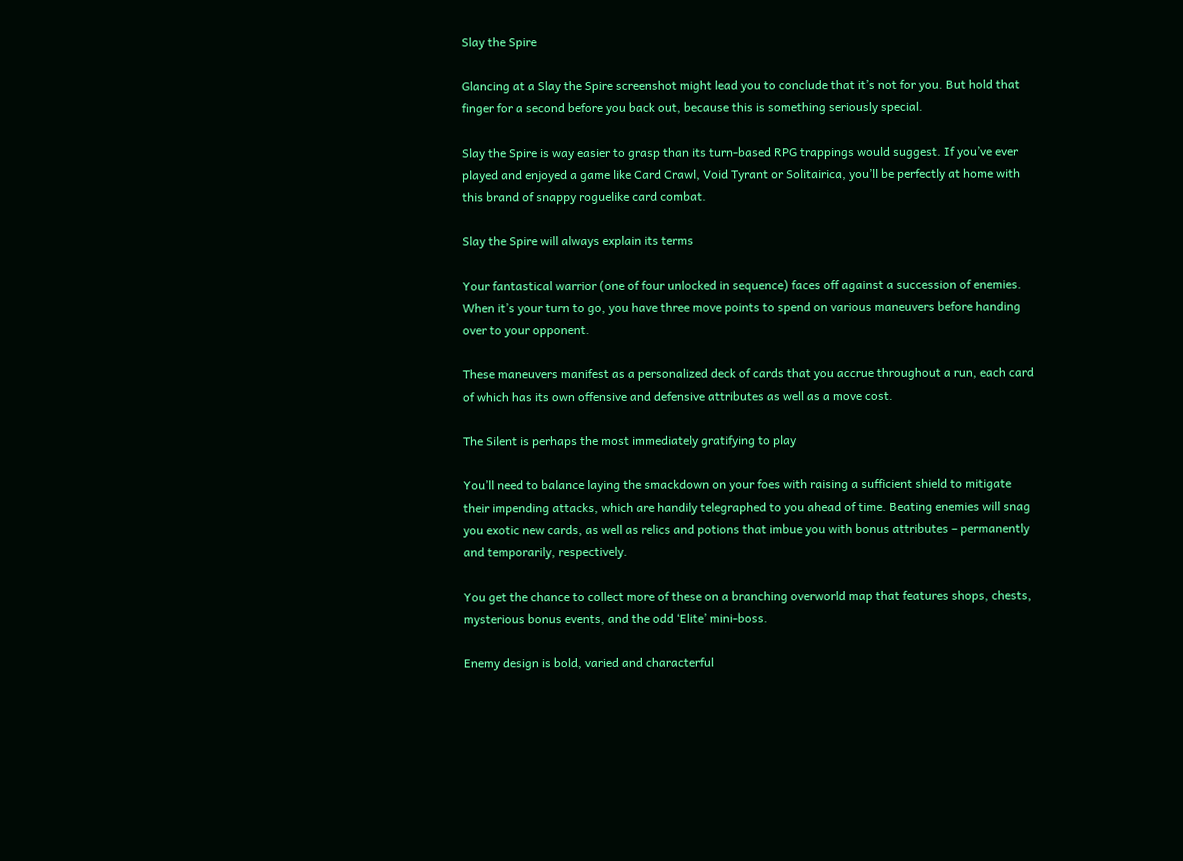Slay the Spire

Glancing at a Slay the Spire screenshot might lead you to conclude that it’s not for you. But hold that finger for a second before you back out, because this is something seriously special.

Slay the Spire is way easier to grasp than its turn-based RPG trappings would suggest. If you’ve ever played and enjoyed a game like Card Crawl, Void Tyrant or Solitairica, you’ll be perfectly at home with this brand of snappy roguelike card combat.

Slay the Spire will always explain its terms

Your fantastical warrior (one of four unlocked in sequence) faces off against a succession of enemies. When it’s your turn to go, you have three move points to spend on various maneuvers before handing over to your opponent.

These maneuvers manifest as a personalized deck of cards that you accrue throughout a run, each card of which has its own offensive and defensive attributes as well as a move cost.

The Silent is perhaps the most immediately gratifying to play

You’ll need to balance laying the smackdown on your foes with raising a sufficient shield to mitigate their impending attacks, which are handily telegraphed to you ahead of time. Beating enemies will snag you exotic new cards, as well as relics and potions that imbue you with bonus attributes – permanently and temporarily, respectively.

You get the chance to collect more of these on a branching overworld map that features shops, chests, mysterious bonus events, and the odd ‘Elite’ mini-boss.

Enemy design is bold, varied and characterful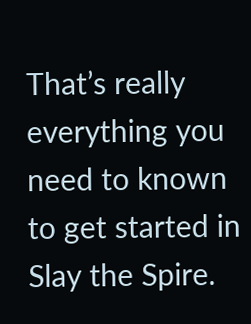That’s really everything you need to known to get started in Slay the Spire.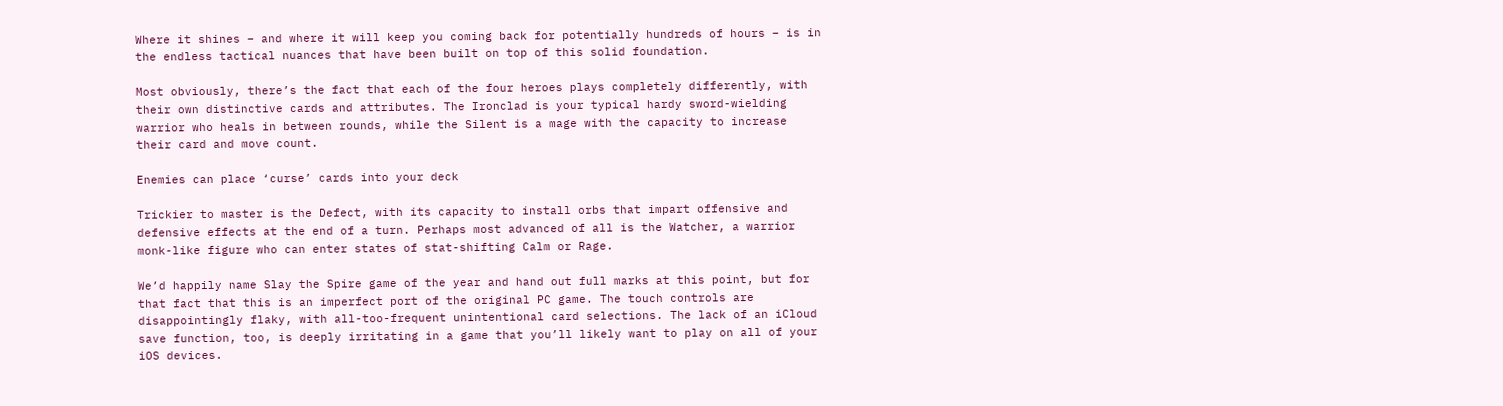Where it shines – and where it will keep you coming back for potentially hundreds of hours – is in the endless tactical nuances that have been built on top of this solid foundation.

Most obviously, there’s the fact that each of the four heroes plays completely differently, with their own distinctive cards and attributes. The Ironclad is your typical hardy sword-wielding warrior who heals in between rounds, while the Silent is a mage with the capacity to increase their card and move count.

Enemies can place ‘curse’ cards into your deck

Trickier to master is the Defect, with its capacity to install orbs that impart offensive and defensive effects at the end of a turn. Perhaps most advanced of all is the Watcher, a warrior monk-like figure who can enter states of stat-shifting Calm or Rage.

We’d happily name Slay the Spire game of the year and hand out full marks at this point, but for that fact that this is an imperfect port of the original PC game. The touch controls are disappointingly flaky, with all-too-frequent unintentional card selections. The lack of an iCloud save function, too, is deeply irritating in a game that you’ll likely want to play on all of your iOS devices.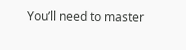You’ll need to master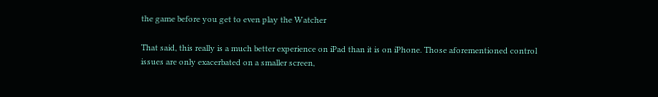the game before you get to even play the Watcher

That said, this really is a much better experience on iPad than it is on iPhone. Those aforementioned control issues are only exacerbated on a smaller screen,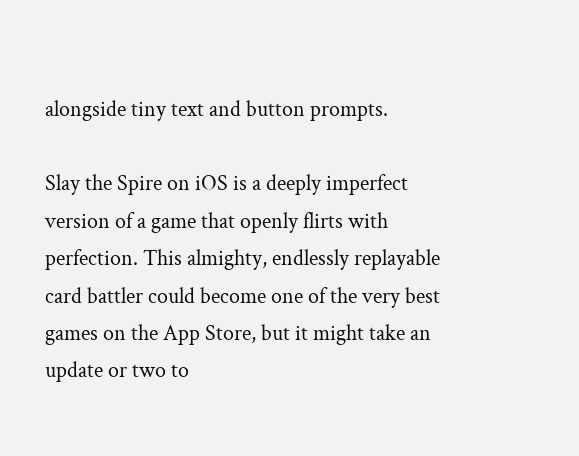alongside tiny text and button prompts.

Slay the Spire on iOS is a deeply imperfect version of a game that openly flirts with perfection. This almighty, endlessly replayable card battler could become one of the very best games on the App Store, but it might take an update or two to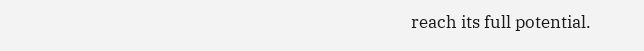reach its full potential.